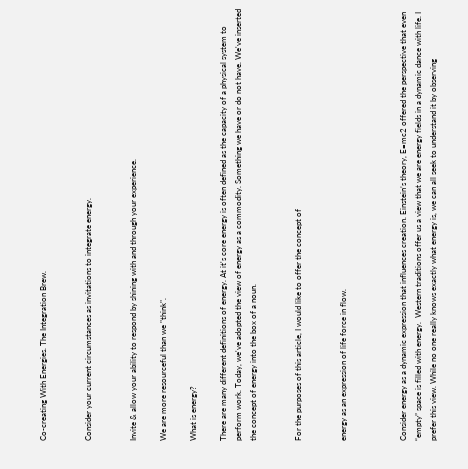Co-creating With Energies. The Integration Brew.


Consider your current circumstances as invitations to integrate energy.


Invite & allow your ability to respond by shining with and through your experience.

We are more resourceful than we "think".

What is energy?

There are many different definitions of energy. At it's core energy is often defined as the capacity of a physical system to perform work. Today, we've adopted the view of energy as a commodity. Something we have or do not have. We've inserted the concept of energy into the box of a noun.


For the purposes of this article, I would like to offer the concept of


energy as an expression of life force in flow.



Consider energy as a dynamic expression that influences creation. Einstein’s theory, E=mc2 offered the perspective that even “empty” space is filled with energy.  Western traditions offer us a view that we are energy fields in a dynamic dance with life. I prefer this view. While no one really knows exactly what energy is, we can all seek to understand it by observing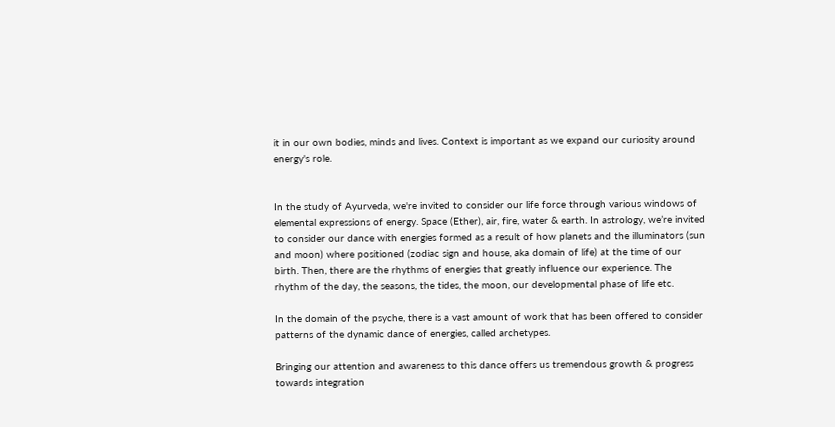it in our own bodies, minds and lives. Context is important as we expand our curiosity around energy's role.


In the study of Ayurveda, we're invited to consider our life force through various windows of elemental expressions of energy. Space (Ether), air, fire, water & earth. In astrology, we’re invited to consider our dance with energies formed as a result of how planets and the illuminators (sun and moon) where positioned (zodiac sign and house, aka domain of life) at the time of our birth. Then, there are the rhythms of energies that greatly influence our experience. The rhythm of the day, the seasons, the tides, the moon, our developmental phase of life etc.

In the domain of the psyche, there is a vast amount of work that has been offered to consider patterns of the dynamic dance of energies, called archetypes.

Bringing our attention and awareness to this dance offers us tremendous growth & progress towards integration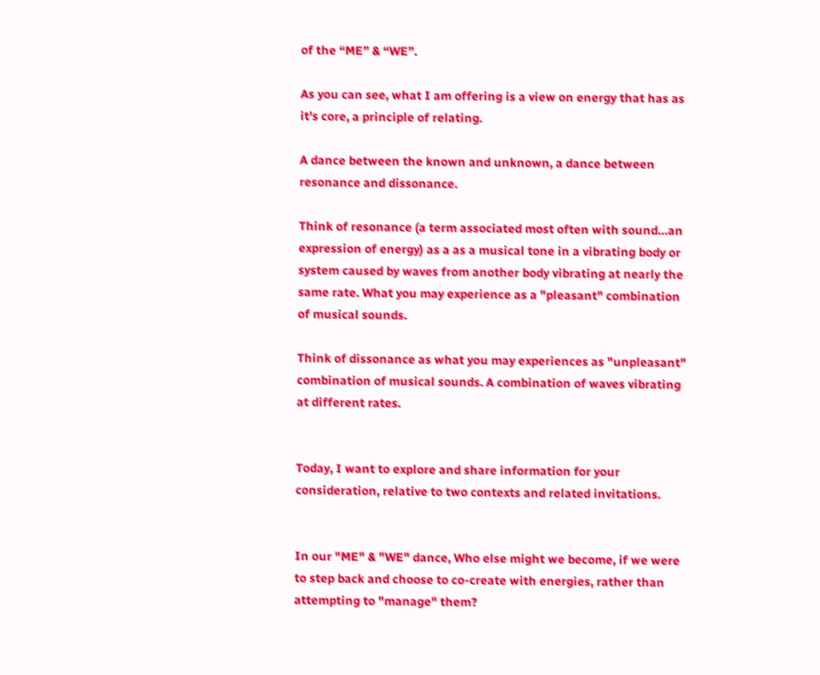of the “ME” & “WE”.

As you can see, what I am offering is a view on energy that has as it's core, a principle of relating.

A dance between the known and unknown, a dance between resonance and dissonance.

Think of resonance (a term associated most often with sound…an expression of energy) as a as a musical tone in a vibrating body or system caused by waves from another body vibrating at nearly the same rate. What you may experience as a "pleasant" combination of musical sounds.

Think of dissonance as what you may experiences as "unpleasant" combination of musical sounds. A combination of waves vibrating at different rates.


Today, I want to explore and share information for your consideration, relative to two contexts and related invitations.


In our "ME" & "WE" dance, Who else might we become, if we were to step back and choose to co-create with energies, rather than attempting to "manage" them?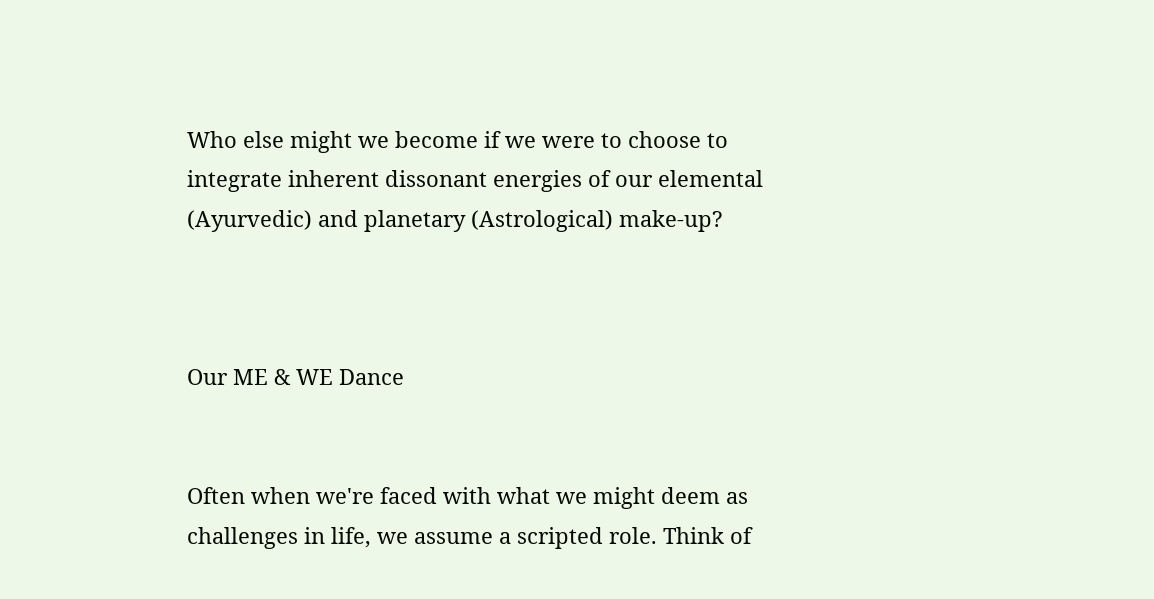Who else might we become if we were to choose to integrate inherent dissonant energies of our elemental (Ayurvedic) and planetary (Astrological) make-up?



Our ME & WE Dance


Often when we're faced with what we might deem as challenges in life, we assume a scripted role. Think of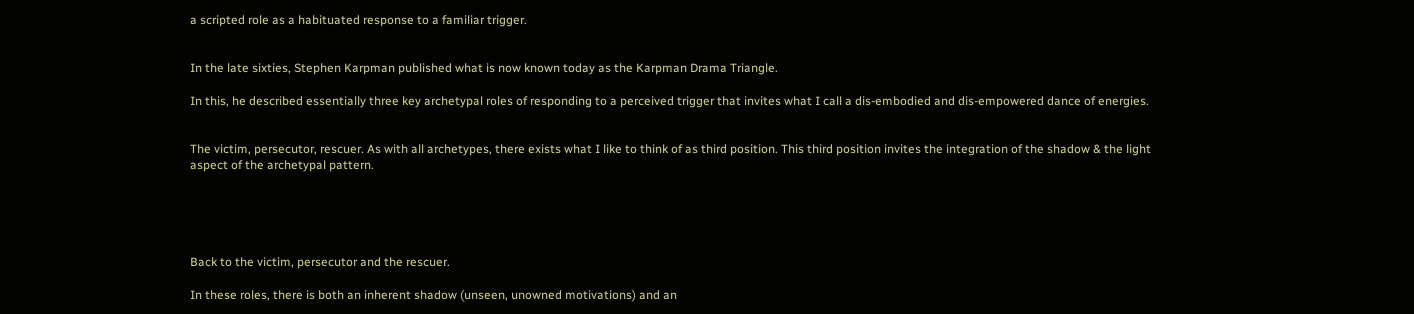a scripted role as a habituated response to a familiar trigger.


In the late sixties, Stephen Karpman published what is now known today as the Karpman Drama Triangle.

In this, he described essentially three key archetypal roles of responding to a perceived trigger that invites what I call a dis-embodied and dis-empowered dance of energies.


The victim, persecutor, rescuer. As with all archetypes, there exists what I like to think of as third position. This third position invites the integration of the shadow & the light aspect of the archetypal pattern.





Back to the victim, persecutor and the rescuer.

In these roles, there is both an inherent shadow (unseen, unowned motivations) and an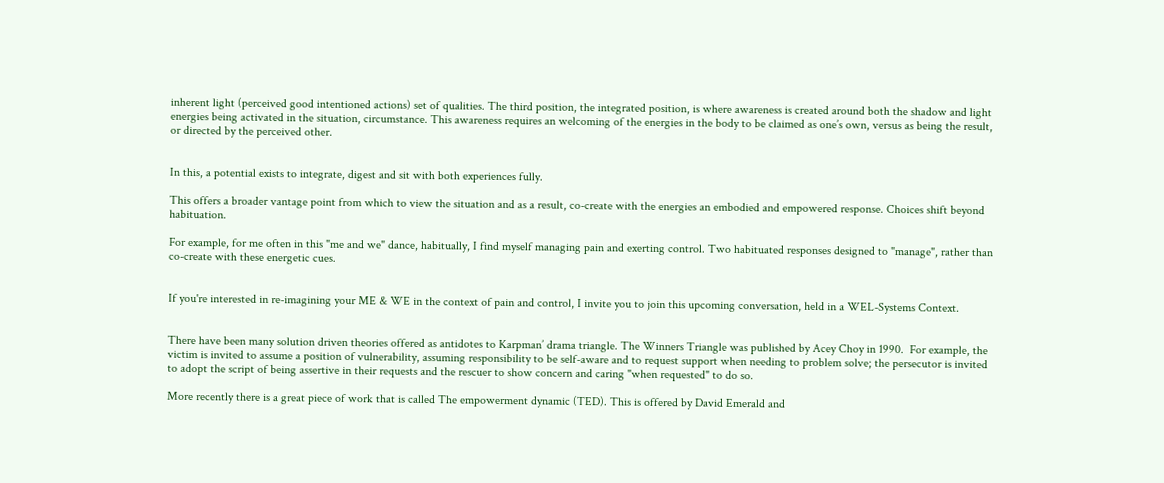inherent light (perceived good intentioned actions) set of qualities. The third position, the integrated position, is where awareness is created around both the shadow and light energies being activated in the situation, circumstance. This awareness requires an welcoming of the energies in the body to be claimed as one’s own, versus as being the result, or directed by the perceived other.


In this, a potential exists to integrate, digest and sit with both experiences fully.

This offers a broader vantage point from which to view the situation and as a result, co-create with the energies an embodied and empowered response. Choices shift beyond habituation.

For example, for me often in this "me and we" dance, habitually, I find myself managing pain and exerting control. Two habituated responses designed to "manage", rather than co-create with these energetic cues.


If you're interested in re-imagining your ME & WE in the context of pain and control, I invite you to join this upcoming conversation, held in a WEL-Systems Context.


There have been many solution driven theories offered as antidotes to Karpman’ drama triangle. The Winners Triangle was published by Acey Choy in 1990.  For example, the victim is invited to assume a position of vulnerability, assuming responsibility to be self-aware and to request support when needing to problem solve; the persecutor is invited to adopt the script of being assertive in their requests and the rescuer to show concern and caring "when requested" to do so.

More recently there is a great piece of work that is called The empowerment dynamic (TED). This is offered by David Emerald and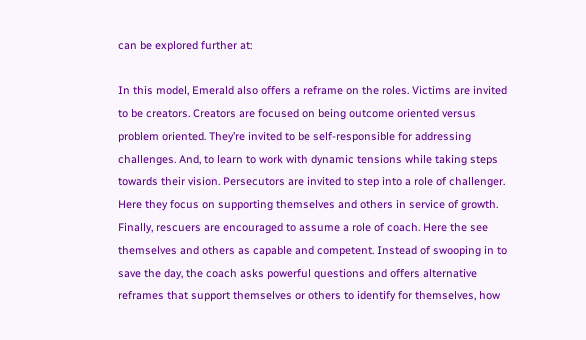can be explored further at:

In this model, Emerald also offers a reframe on the roles. Victims are invited to be creators. Creators are focused on being outcome oriented versus problem oriented. They’re invited to be self-responsible for addressing challenges. And, to learn to work with dynamic tensions while taking steps towards their vision. Persecutors are invited to step into a role of challenger. Here they focus on supporting themselves and others in service of growth. Finally, rescuers are encouraged to assume a role of coach. Here the see themselves and others as capable and competent. Instead of swooping in to save the day, the coach asks powerful questions and offers alternative reframes that support themselves or others to identify for themselves, how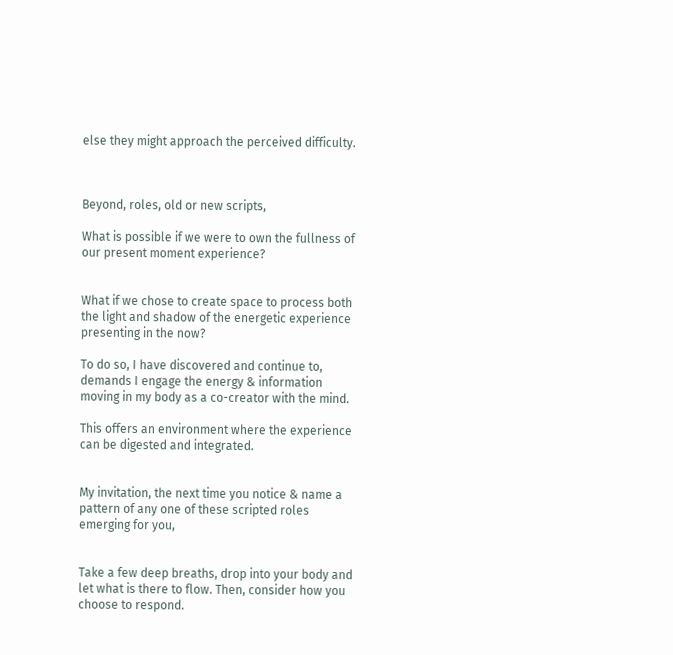else they might approach the perceived difficulty.



Beyond, roles, old or new scripts,

What is possible if we were to own the fullness of our present moment experience?


What if we chose to create space to process both the light and shadow of the energetic experience presenting in the now?

To do so, I have discovered and continue to, demands I engage the energy & information moving in my body as a co-creator with the mind.

This offers an environment where the experience can be digested and integrated.


My invitation, the next time you notice & name a pattern of any one of these scripted roles emerging for you,


Take a few deep breaths, drop into your body and let what is there to flow. Then, consider how you choose to respond.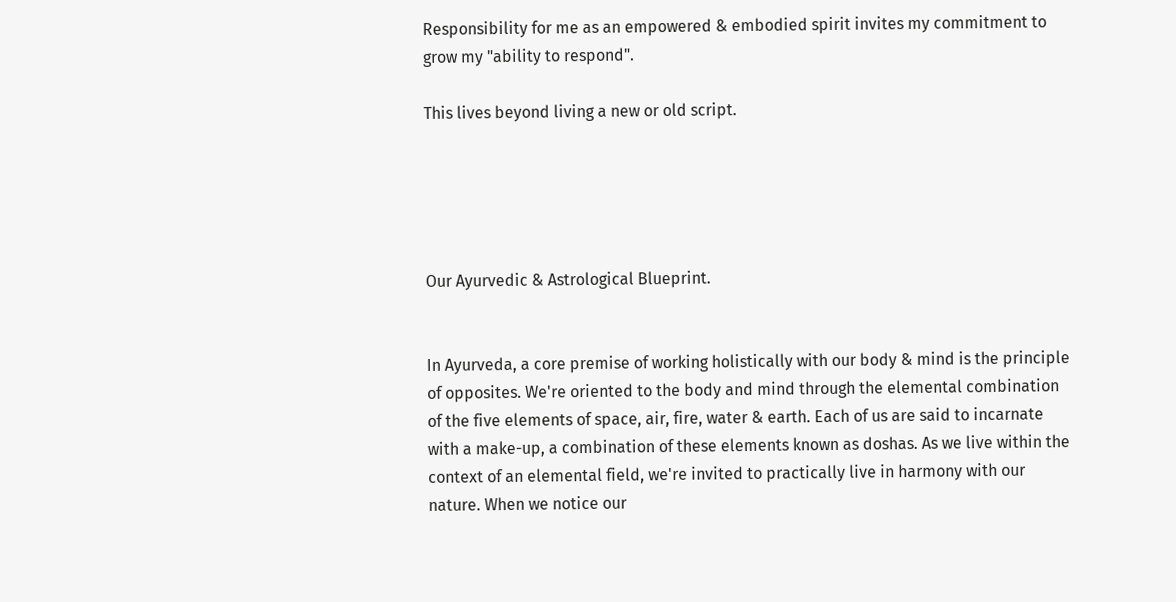Responsibility for me as an empowered & embodied spirit invites my commitment to grow my "ability to respond".

This lives beyond living a new or old script.





Our Ayurvedic & Astrological Blueprint.


In Ayurveda, a core premise of working holistically with our body & mind is the principle of opposites. We're oriented to the body and mind through the elemental combination of the five elements of space, air, fire, water & earth. Each of us are said to incarnate with a make-up, a combination of these elements known as doshas. As we live within the context of an elemental field, we're invited to practically live in harmony with our nature. When we notice our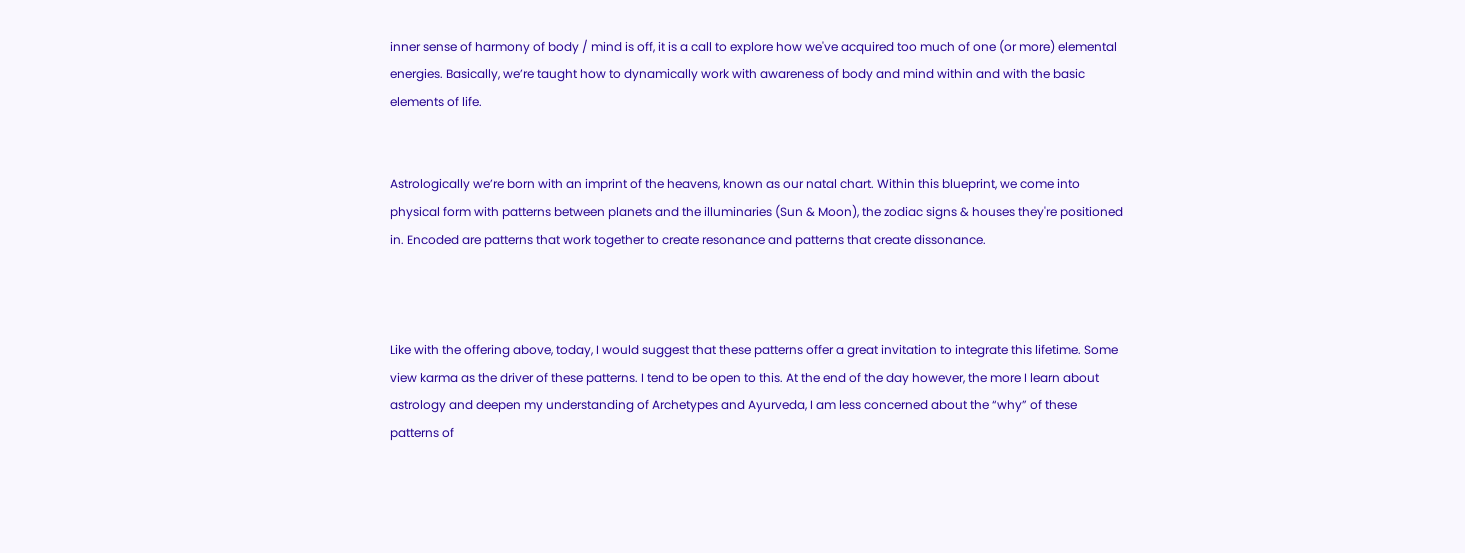inner sense of harmony of body / mind is off, it is a call to explore how we've acquired too much of one (or more) elemental energies. Basically, we’re taught how to dynamically work with awareness of body and mind within and with the basic elements of life.


Astrologically we’re born with an imprint of the heavens, known as our natal chart. Within this blueprint, we come into physical form with patterns between planets and the illuminaries (Sun & Moon), the zodiac signs & houses they're positioned in. Encoded are patterns that work together to create resonance and patterns that create dissonance.



Like with the offering above, today, I would suggest that these patterns offer a great invitation to integrate this lifetime. Some view karma as the driver of these patterns. I tend to be open to this. At the end of the day however, the more I learn about astrology and deepen my understanding of Archetypes and Ayurveda, I am less concerned about the “why” of these patterns of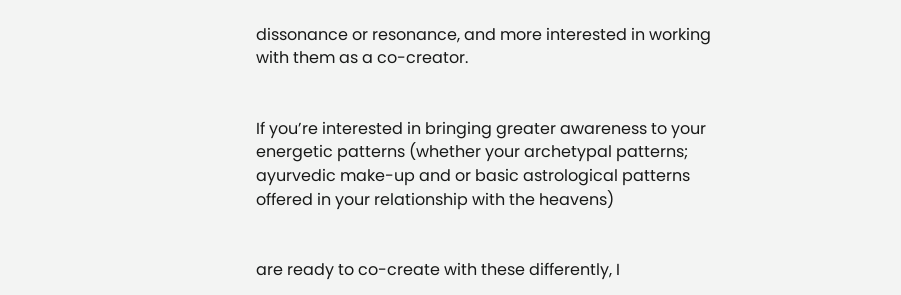dissonance or resonance, and more interested in working with them as a co-creator.


If you’re interested in bringing greater awareness to your energetic patterns (whether your archetypal patterns; ayurvedic make-up and or basic astrological patterns offered in your relationship with the heavens)


are ready to co-create with these differently, I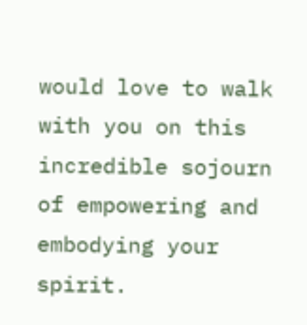would love to walk with you on this incredible sojourn of empowering and embodying your spirit.